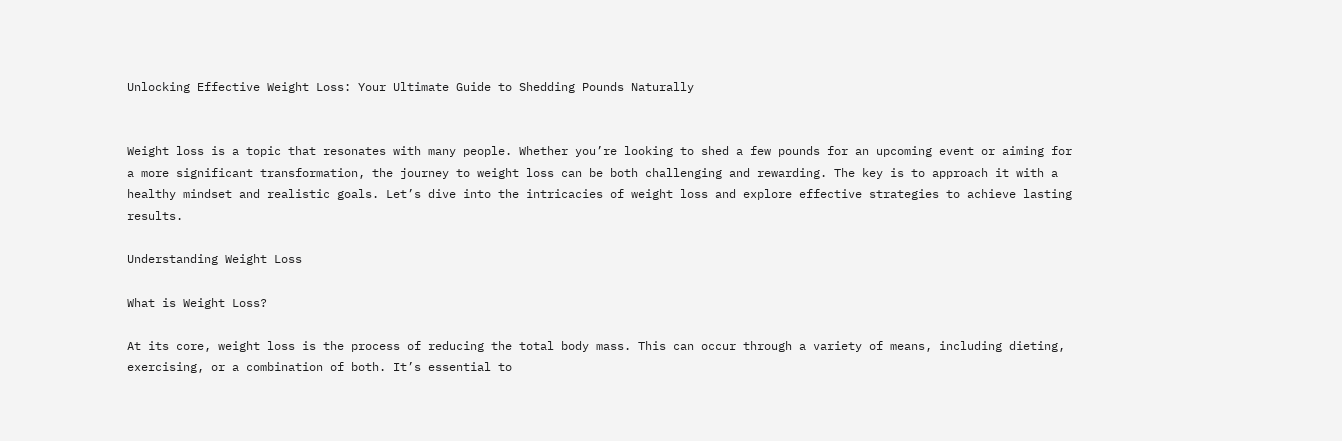Unlocking Effective Weight Loss: Your Ultimate Guide to Shedding Pounds Naturally


Weight loss is a topic that resonates with many people. Whether you’re looking to shed a few pounds for an upcoming event or aiming for a more significant transformation, the journey to weight loss can be both challenging and rewarding. The key is to approach it with a healthy mindset and realistic goals. Let’s dive into the intricacies of weight loss and explore effective strategies to achieve lasting results.

Understanding Weight Loss

What is Weight Loss?

At its core, weight loss is the process of reducing the total body mass. This can occur through a variety of means, including dieting, exercising, or a combination of both. It’s essential to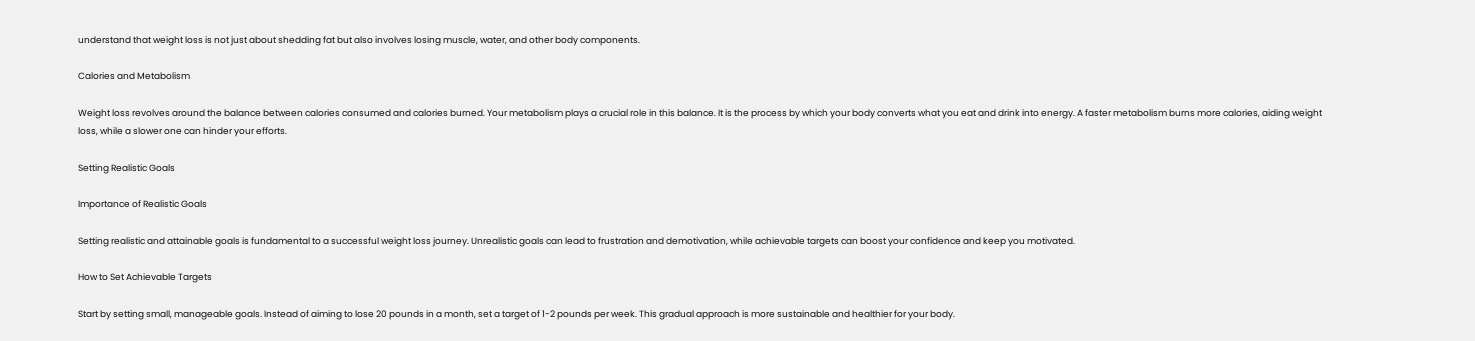understand that weight loss is not just about shedding fat but also involves losing muscle, water, and other body components.

Calories and Metabolism

Weight loss revolves around the balance between calories consumed and calories burned. Your metabolism plays a crucial role in this balance. It is the process by which your body converts what you eat and drink into energy. A faster metabolism burns more calories, aiding weight loss, while a slower one can hinder your efforts.

Setting Realistic Goals

Importance of Realistic Goals

Setting realistic and attainable goals is fundamental to a successful weight loss journey. Unrealistic goals can lead to frustration and demotivation, while achievable targets can boost your confidence and keep you motivated.

How to Set Achievable Targets

Start by setting small, manageable goals. Instead of aiming to lose 20 pounds in a month, set a target of 1-2 pounds per week. This gradual approach is more sustainable and healthier for your body.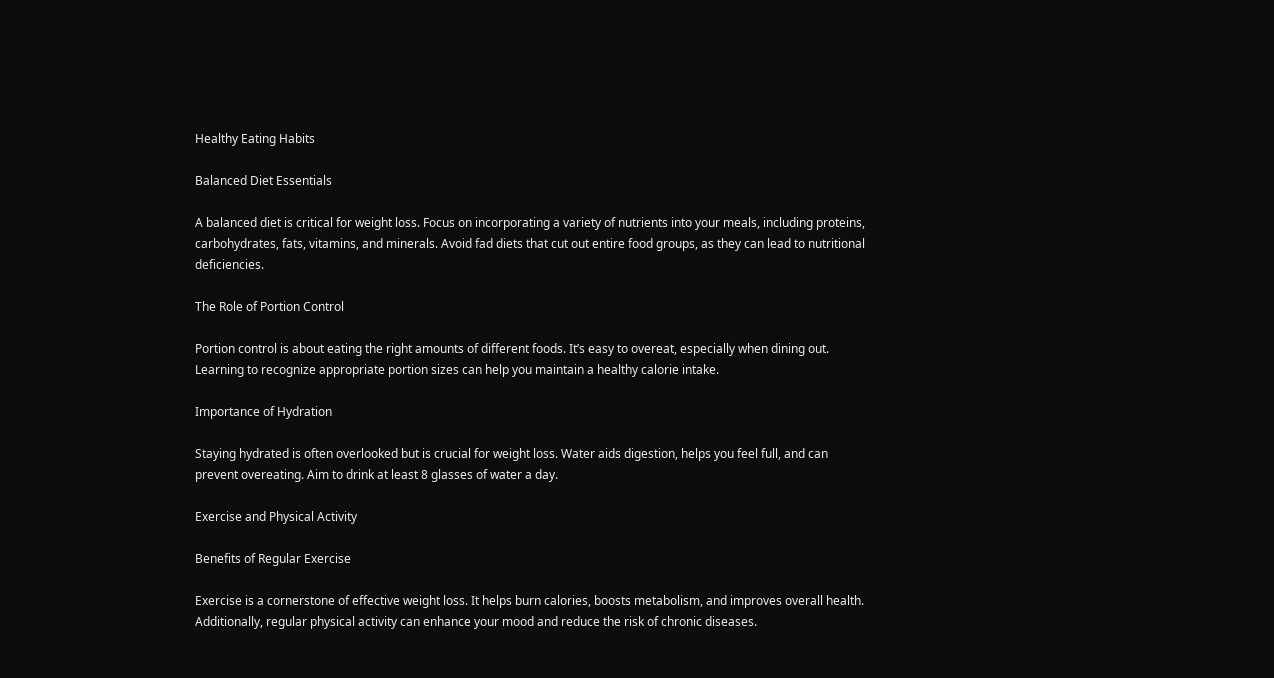Healthy Eating Habits

Balanced Diet Essentials

A balanced diet is critical for weight loss. Focus on incorporating a variety of nutrients into your meals, including proteins, carbohydrates, fats, vitamins, and minerals. Avoid fad diets that cut out entire food groups, as they can lead to nutritional deficiencies.

The Role of Portion Control

Portion control is about eating the right amounts of different foods. It’s easy to overeat, especially when dining out. Learning to recognize appropriate portion sizes can help you maintain a healthy calorie intake.

Importance of Hydration

Staying hydrated is often overlooked but is crucial for weight loss. Water aids digestion, helps you feel full, and can prevent overeating. Aim to drink at least 8 glasses of water a day.

Exercise and Physical Activity

Benefits of Regular Exercise

Exercise is a cornerstone of effective weight loss. It helps burn calories, boosts metabolism, and improves overall health. Additionally, regular physical activity can enhance your mood and reduce the risk of chronic diseases.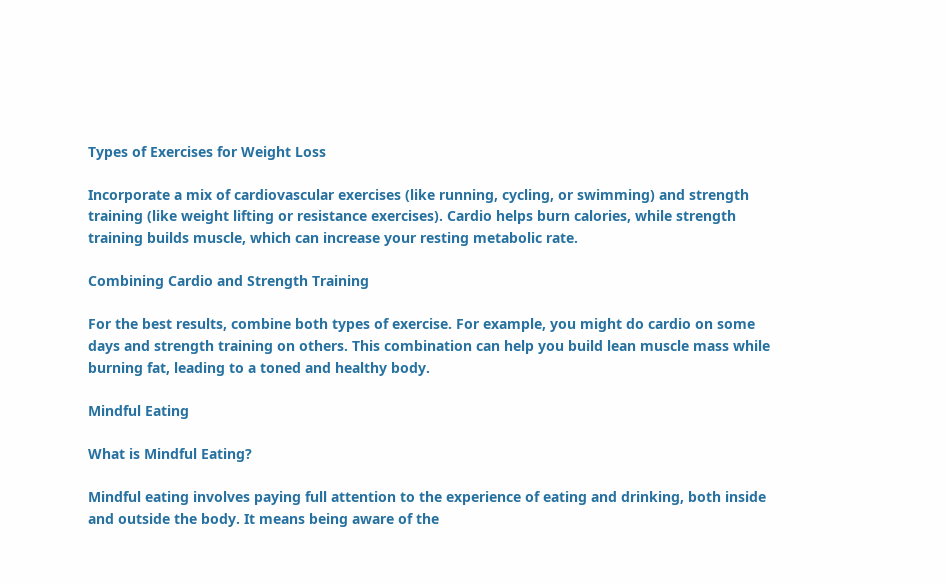Types of Exercises for Weight Loss

Incorporate a mix of cardiovascular exercises (like running, cycling, or swimming) and strength training (like weight lifting or resistance exercises). Cardio helps burn calories, while strength training builds muscle, which can increase your resting metabolic rate.

Combining Cardio and Strength Training

For the best results, combine both types of exercise. For example, you might do cardio on some days and strength training on others. This combination can help you build lean muscle mass while burning fat, leading to a toned and healthy body.

Mindful Eating

What is Mindful Eating?

Mindful eating involves paying full attention to the experience of eating and drinking, both inside and outside the body. It means being aware of the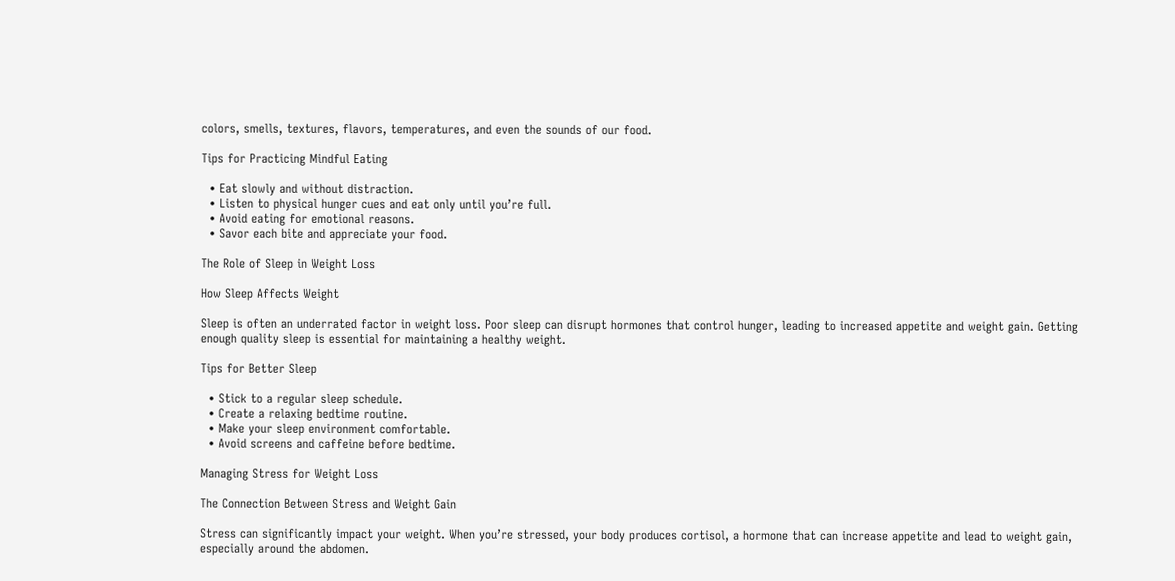colors, smells, textures, flavors, temperatures, and even the sounds of our food.

Tips for Practicing Mindful Eating

  • Eat slowly and without distraction.
  • Listen to physical hunger cues and eat only until you’re full.
  • Avoid eating for emotional reasons.
  • Savor each bite and appreciate your food.

The Role of Sleep in Weight Loss

How Sleep Affects Weight

Sleep is often an underrated factor in weight loss. Poor sleep can disrupt hormones that control hunger, leading to increased appetite and weight gain. Getting enough quality sleep is essential for maintaining a healthy weight.

Tips for Better Sleep

  • Stick to a regular sleep schedule.
  • Create a relaxing bedtime routine.
  • Make your sleep environment comfortable.
  • Avoid screens and caffeine before bedtime.

Managing Stress for Weight Loss

The Connection Between Stress and Weight Gain

Stress can significantly impact your weight. When you’re stressed, your body produces cortisol, a hormone that can increase appetite and lead to weight gain, especially around the abdomen.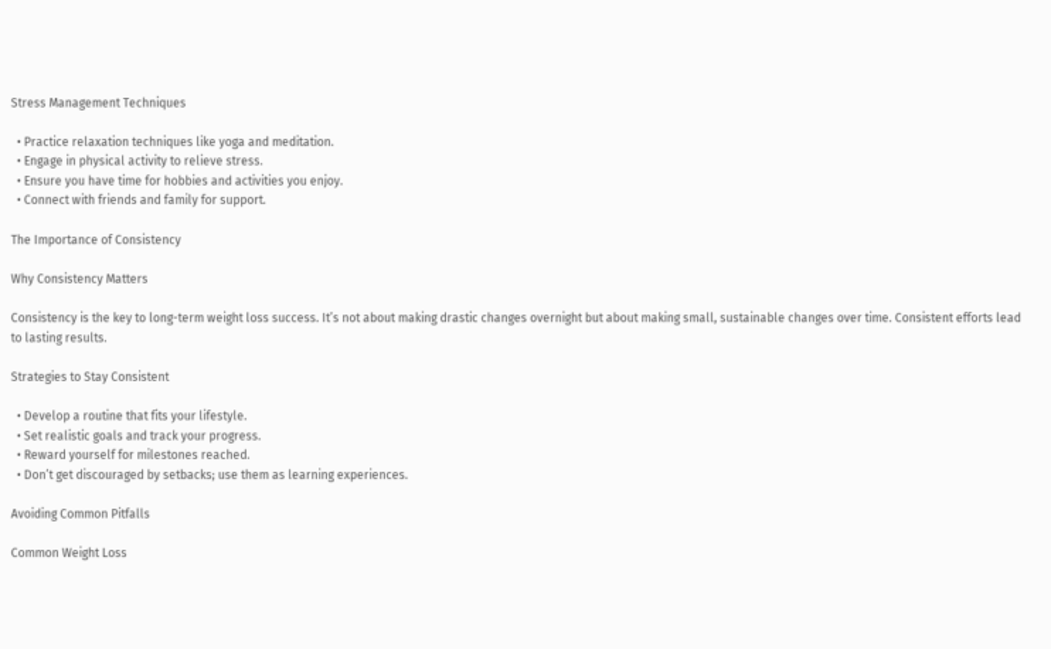Stress Management Techniques

  • Practice relaxation techniques like yoga and meditation.
  • Engage in physical activity to relieve stress.
  • Ensure you have time for hobbies and activities you enjoy.
  • Connect with friends and family for support.

The Importance of Consistency

Why Consistency Matters

Consistency is the key to long-term weight loss success. It’s not about making drastic changes overnight but about making small, sustainable changes over time. Consistent efforts lead to lasting results.

Strategies to Stay Consistent

  • Develop a routine that fits your lifestyle.
  • Set realistic goals and track your progress.
  • Reward yourself for milestones reached.
  • Don’t get discouraged by setbacks; use them as learning experiences.

Avoiding Common Pitfalls

Common Weight Loss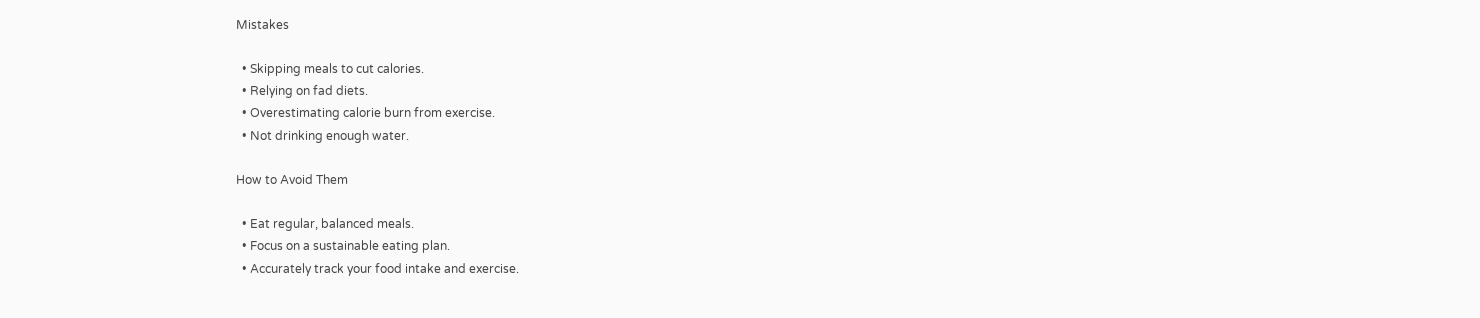Mistakes

  • Skipping meals to cut calories.
  • Relying on fad diets.
  • Overestimating calorie burn from exercise.
  • Not drinking enough water.

How to Avoid Them

  • Eat regular, balanced meals.
  • Focus on a sustainable eating plan.
  • Accurately track your food intake and exercise.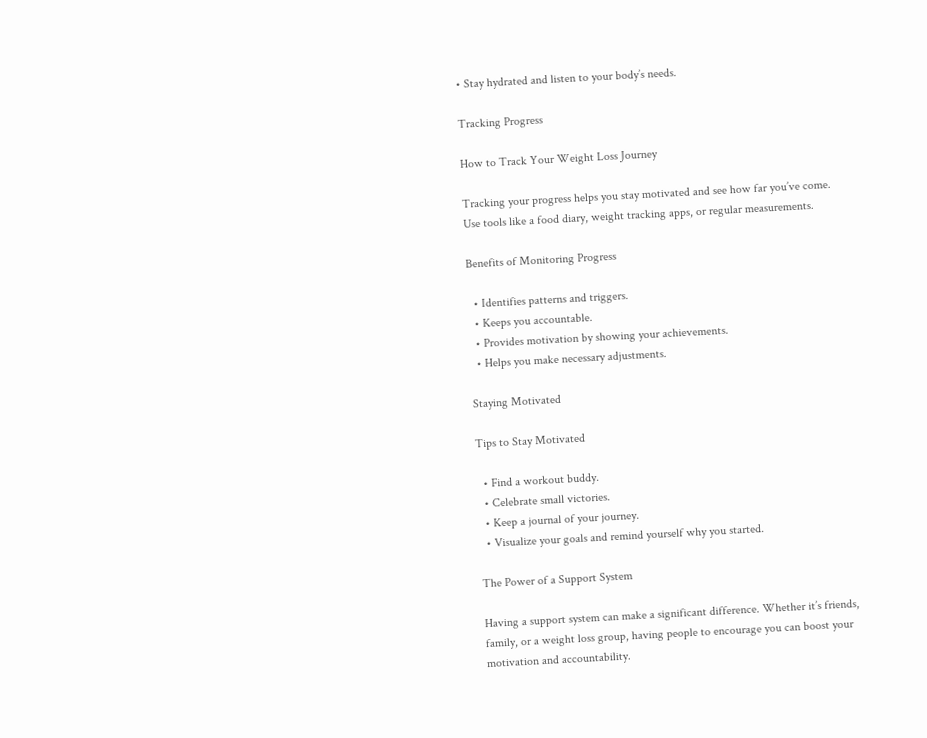• Stay hydrated and listen to your body’s needs.

Tracking Progress

How to Track Your Weight Loss Journey

Tracking your progress helps you stay motivated and see how far you’ve come. Use tools like a food diary, weight tracking apps, or regular measurements.

Benefits of Monitoring Progress

  • Identifies patterns and triggers.
  • Keeps you accountable.
  • Provides motivation by showing your achievements.
  • Helps you make necessary adjustments.

Staying Motivated

Tips to Stay Motivated

  • Find a workout buddy.
  • Celebrate small victories.
  • Keep a journal of your journey.
  • Visualize your goals and remind yourself why you started.

The Power of a Support System

Having a support system can make a significant difference. Whether it’s friends, family, or a weight loss group, having people to encourage you can boost your motivation and accountability.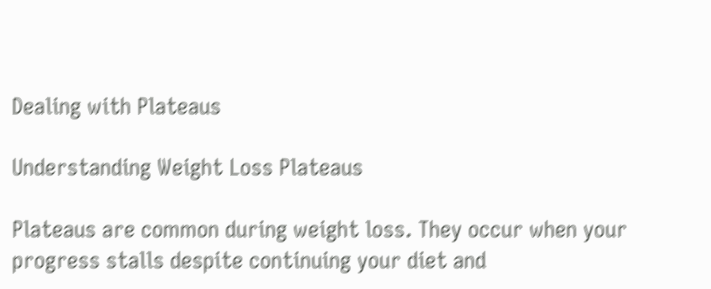Dealing with Plateaus

Understanding Weight Loss Plateaus

Plateaus are common during weight loss. They occur when your progress stalls despite continuing your diet and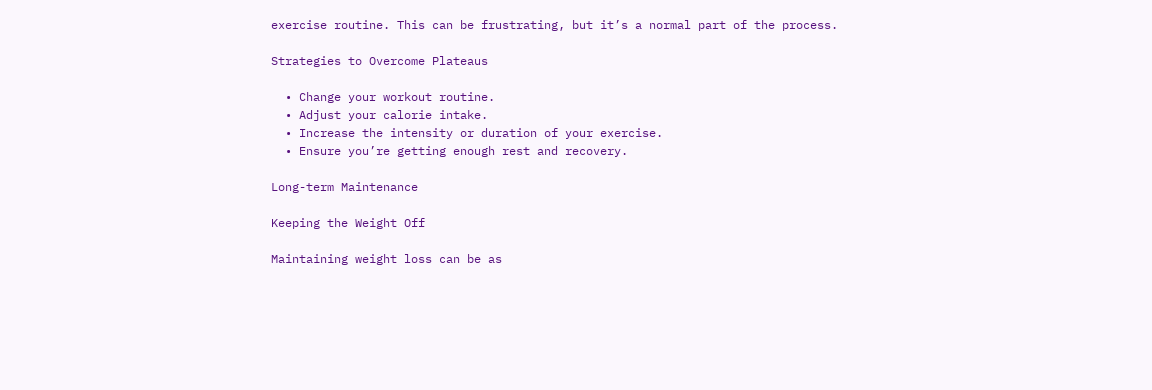exercise routine. This can be frustrating, but it’s a normal part of the process.

Strategies to Overcome Plateaus

  • Change your workout routine.
  • Adjust your calorie intake.
  • Increase the intensity or duration of your exercise.
  • Ensure you’re getting enough rest and recovery.

Long-term Maintenance

Keeping the Weight Off

Maintaining weight loss can be as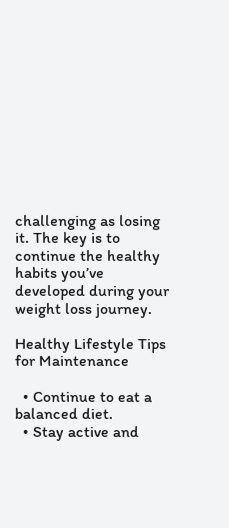challenging as losing it. The key is to continue the healthy habits you’ve developed during your weight loss journey.

Healthy Lifestyle Tips for Maintenance

  • Continue to eat a balanced diet.
  • Stay active and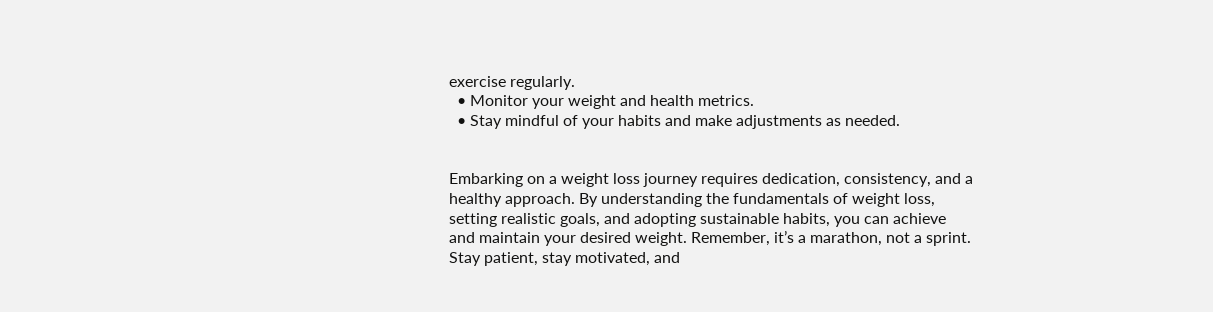exercise regularly.
  • Monitor your weight and health metrics.
  • Stay mindful of your habits and make adjustments as needed.


Embarking on a weight loss journey requires dedication, consistency, and a healthy approach. By understanding the fundamentals of weight loss, setting realistic goals, and adopting sustainable habits, you can achieve and maintain your desired weight. Remember, it’s a marathon, not a sprint. Stay patient, stay motivated, and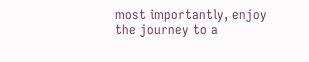most importantly, enjoy the journey to a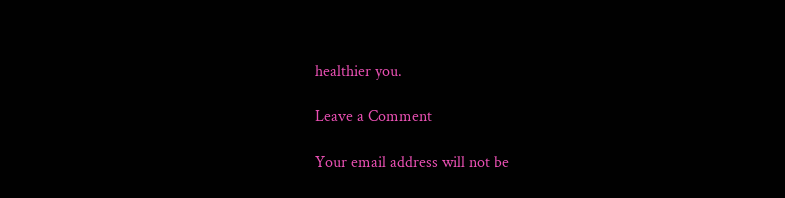healthier you.

Leave a Comment

Your email address will not be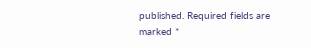published. Required fields are marked *